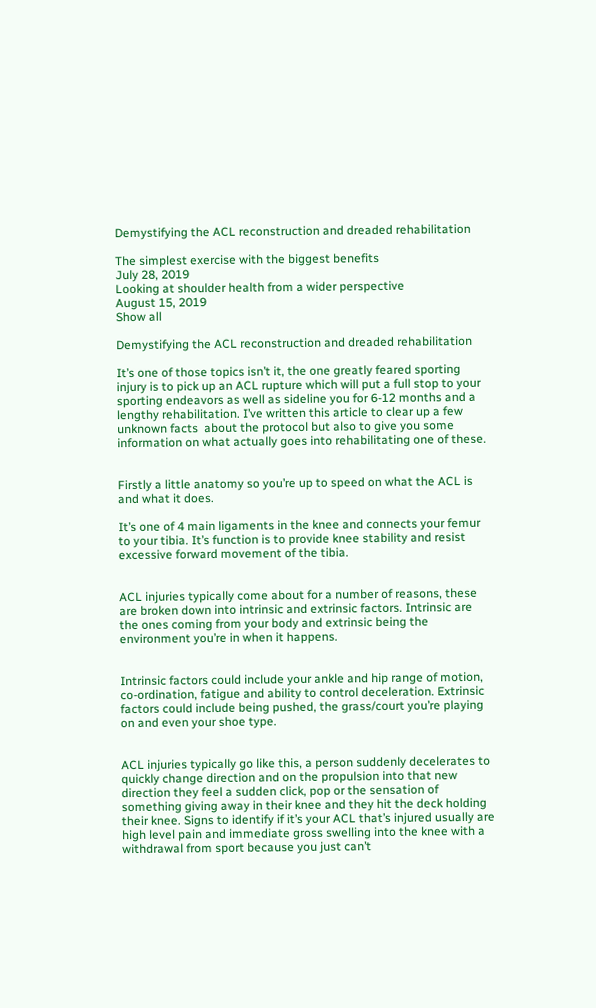Demystifying the ACL reconstruction and dreaded rehabilitation

The simplest exercise with the biggest benefits
July 28, 2019
Looking at shoulder health from a wider perspective
August 15, 2019
Show all

Demystifying the ACL reconstruction and dreaded rehabilitation

It’s one of those topics isn’t it, the one greatly feared sporting injury is to pick up an ACL rupture which will put a full stop to your sporting endeavors as well as sideline you for 6-12 months and a lengthy rehabilitation. I’ve written this article to clear up a few unknown facts  about the protocol but also to give you some information on what actually goes into rehabilitating one of these.


Firstly a little anatomy so you’re up to speed on what the ACL is and what it does.

It’s one of 4 main ligaments in the knee and connects your femur to your tibia. It’s function is to provide knee stability and resist excessive forward movement of the tibia.


ACL injuries typically come about for a number of reasons, these are broken down into intrinsic and extrinsic factors. Intrinsic are the ones coming from your body and extrinsic being the environment you’re in when it happens.


Intrinsic factors could include your ankle and hip range of motion, co-ordination, fatigue and ability to control deceleration. Extrinsic factors could include being pushed, the grass/court you’re playing on and even your shoe type.


ACL injuries typically go like this, a person suddenly decelerates to quickly change direction and on the propulsion into that new direction they feel a sudden click, pop or the sensation of something giving away in their knee and they hit the deck holding their knee. Signs to identify if it’s your ACL that’s injured usually are high level pain and immediate gross swelling into the knee with a withdrawal from sport because you just can’t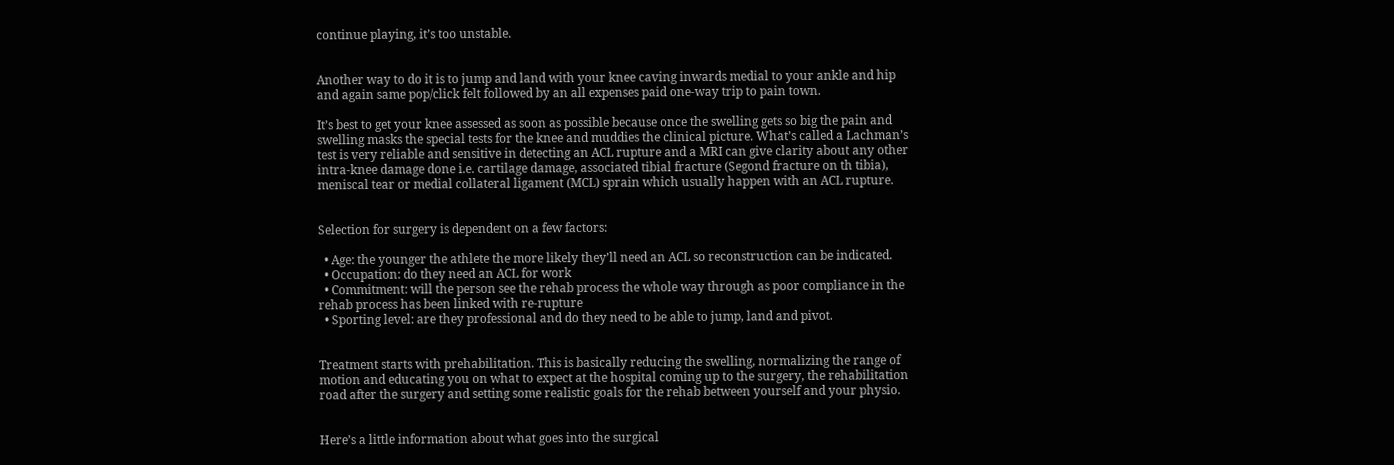continue playing, it’s too unstable.


Another way to do it is to jump and land with your knee caving inwards medial to your ankle and hip and again same pop/click felt followed by an all expenses paid one-way trip to pain town.

It’s best to get your knee assessed as soon as possible because once the swelling gets so big the pain and swelling masks the special tests for the knee and muddies the clinical picture. What’s called a Lachman’s test is very reliable and sensitive in detecting an ACL rupture and a MRI can give clarity about any other intra-knee damage done i.e. cartilage damage, associated tibial fracture (Segond fracture on th tibia), meniscal tear or medial collateral ligament (MCL) sprain which usually happen with an ACL rupture.


Selection for surgery is dependent on a few factors:

  • Age: the younger the athlete the more likely they’ll need an ACL so reconstruction can be indicated.
  • Occupation: do they need an ACL for work
  • Commitment: will the person see the rehab process the whole way through as poor compliance in the rehab process has been linked with re-rupture
  • Sporting level: are they professional and do they need to be able to jump, land and pivot.


Treatment starts with prehabilitation. This is basically reducing the swelling, normalizing the range of motion and educating you on what to expect at the hospital coming up to the surgery, the rehabilitation road after the surgery and setting some realistic goals for the rehab between yourself and your physio.


Here’s a little information about what goes into the surgical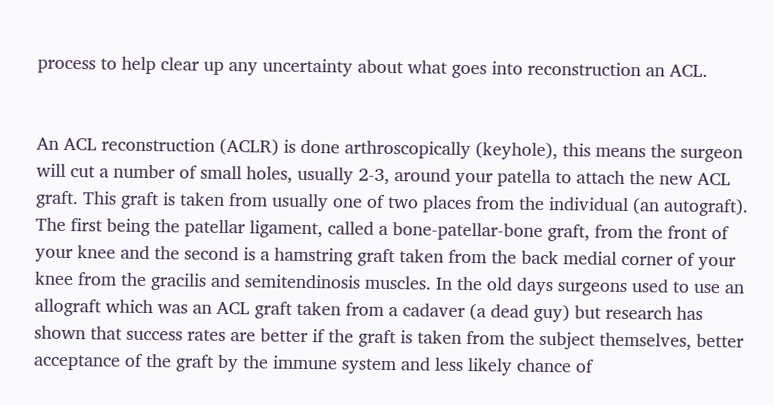process to help clear up any uncertainty about what goes into reconstruction an ACL.


An ACL reconstruction (ACLR) is done arthroscopically (keyhole), this means the surgeon will cut a number of small holes, usually 2-3, around your patella to attach the new ACL graft. This graft is taken from usually one of two places from the individual (an autograft). The first being the patellar ligament, called a bone-patellar-bone graft, from the front of your knee and the second is a hamstring graft taken from the back medial corner of your knee from the gracilis and semitendinosis muscles. In the old days surgeons used to use an allograft which was an ACL graft taken from a cadaver (a dead guy) but research has shown that success rates are better if the graft is taken from the subject themselves, better acceptance of the graft by the immune system and less likely chance of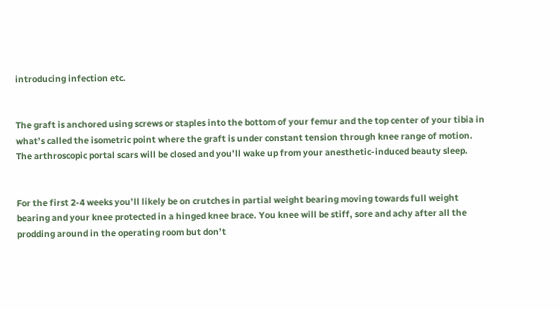introducing infection etc.


The graft is anchored using screws or staples into the bottom of your femur and the top center of your tibia in what’s called the isometric point where the graft is under constant tension through knee range of motion. The arthroscopic portal scars will be closed and you’ll wake up from your anesthetic-induced beauty sleep.


For the first 2-4 weeks you’ll likely be on crutches in partial weight bearing moving towards full weight bearing and your knee protected in a hinged knee brace. You knee will be stiff, sore and achy after all the prodding around in the operating room but don’t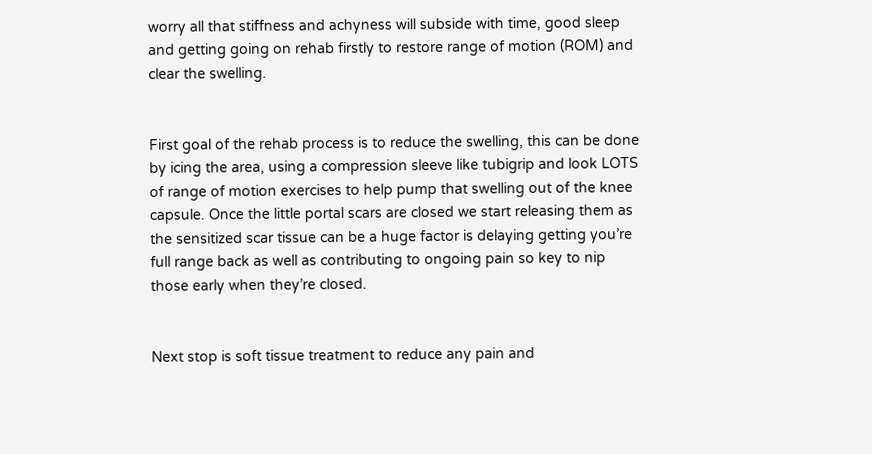worry all that stiffness and achyness will subside with time, good sleep and getting going on rehab firstly to restore range of motion (ROM) and clear the swelling.


First goal of the rehab process is to reduce the swelling, this can be done by icing the area, using a compression sleeve like tubigrip and look LOTS of range of motion exercises to help pump that swelling out of the knee capsule. Once the little portal scars are closed we start releasing them as the sensitized scar tissue can be a huge factor is delaying getting you’re full range back as well as contributing to ongoing pain so key to nip those early when they’re closed.


Next stop is soft tissue treatment to reduce any pain and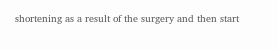shortening as a result of the surgery and then start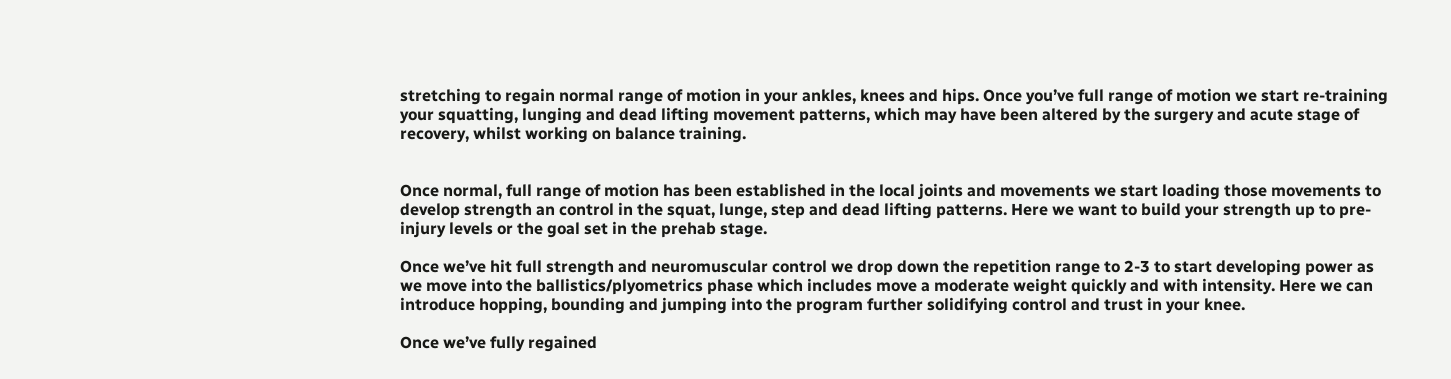stretching to regain normal range of motion in your ankles, knees and hips. Once you’ve full range of motion we start re-training your squatting, lunging and dead lifting movement patterns, which may have been altered by the surgery and acute stage of recovery, whilst working on balance training.


Once normal, full range of motion has been established in the local joints and movements we start loading those movements to develop strength an control in the squat, lunge, step and dead lifting patterns. Here we want to build your strength up to pre-injury levels or the goal set in the prehab stage.

Once we’ve hit full strength and neuromuscular control we drop down the repetition range to 2-3 to start developing power as we move into the ballistics/plyometrics phase which includes move a moderate weight quickly and with intensity. Here we can introduce hopping, bounding and jumping into the program further solidifying control and trust in your knee.

Once we’ve fully regained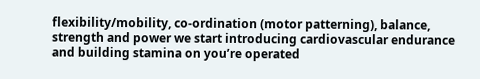flexibility/mobility, co-ordination (motor patterning), balance, strength and power we start introducing cardiovascular endurance and building stamina on you’re operated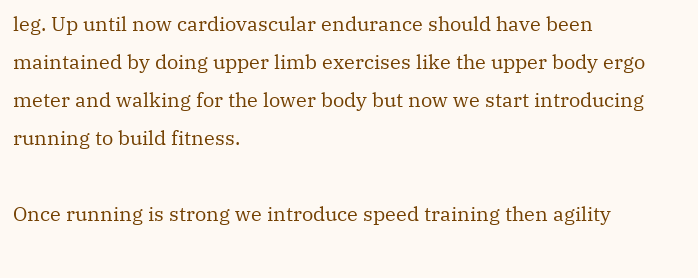leg. Up until now cardiovascular endurance should have been maintained by doing upper limb exercises like the upper body ergo meter and walking for the lower body but now we start introducing running to build fitness.

Once running is strong we introduce speed training then agility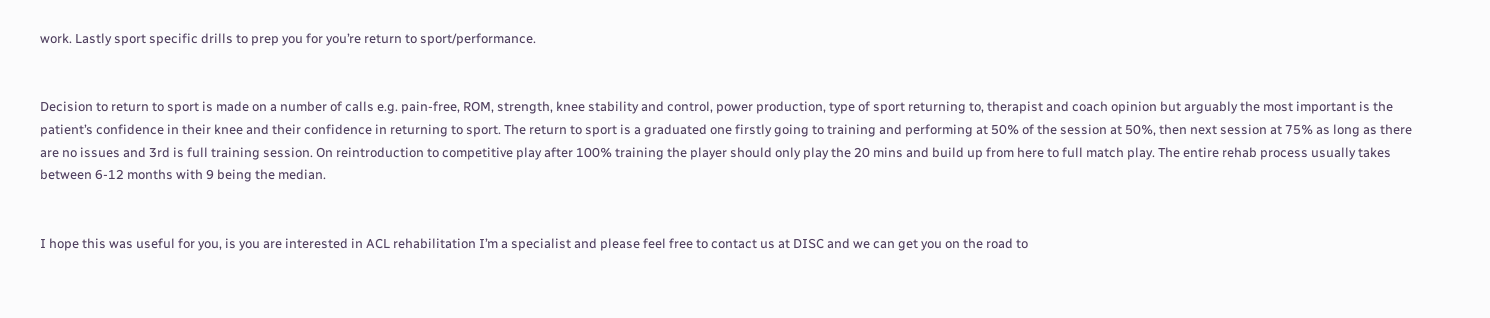work. Lastly sport specific drills to prep you for you’re return to sport/performance.


Decision to return to sport is made on a number of calls e.g. pain-free, ROM, strength, knee stability and control, power production, type of sport returning to, therapist and coach opinion but arguably the most important is the patient’s confidence in their knee and their confidence in returning to sport. The return to sport is a graduated one firstly going to training and performing at 50% of the session at 50%, then next session at 75% as long as there are no issues and 3rd is full training session. On reintroduction to competitive play after 100% training the player should only play the 20 mins and build up from here to full match play. The entire rehab process usually takes between 6-12 months with 9 being the median.


I hope this was useful for you, is you are interested in ACL rehabilitation I’m a specialist and please feel free to contact us at DISC and we can get you on the road to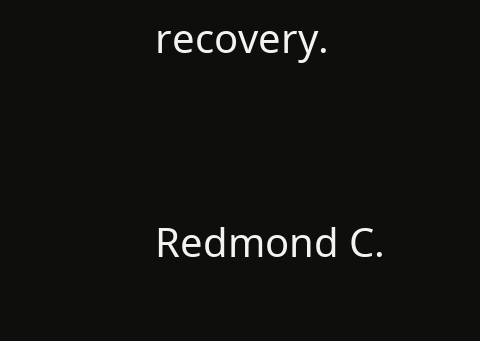recovery.


Redmond C.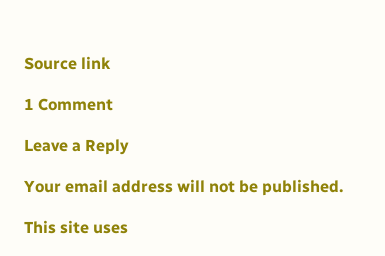Source link

1 Comment

Leave a Reply

Your email address will not be published.

This site uses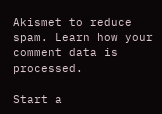Akismet to reduce spam. Learn how your comment data is processed.

Start a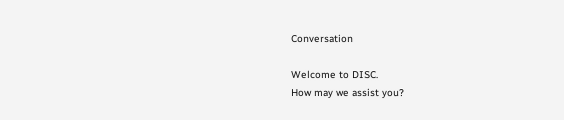Conversation

Welcome to DISC.
How may we assist you?